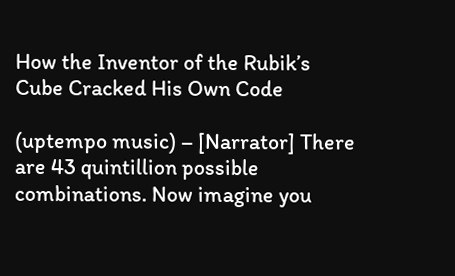How the Inventor of the Rubik’s Cube Cracked His Own Code

(uptempo music) – [Narrator] There are 43 quintillion possible combinations. Now imagine you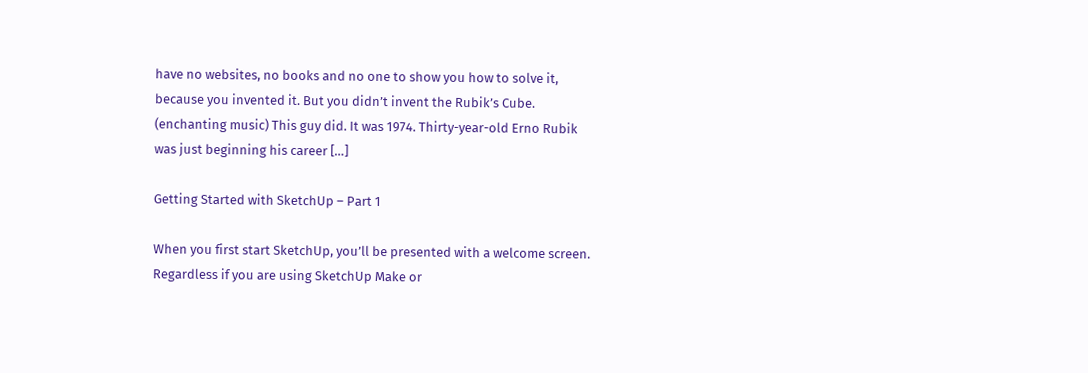have no websites, no books and no one to show you how to solve it, because you invented it. But you didn’t invent the Rubik’s Cube. (enchanting music) This guy did. It was 1974. Thirty-year-old Erno Rubik was just beginning his career […]

Getting Started with SketchUp – Part 1

When you first start SketchUp, you’ll be presented with a welcome screen. Regardless if you are using SketchUp Make or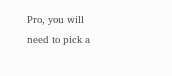Pro, you will need to pick a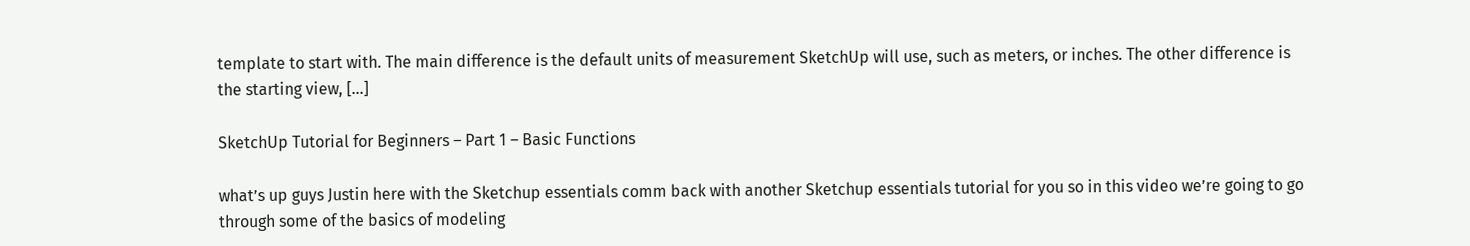template to start with. The main difference is the default units of measurement SketchUp will use, such as meters, or inches. The other difference is the starting view, […]

SketchUp Tutorial for Beginners – Part 1 – Basic Functions

what’s up guys Justin here with the Sketchup essentials comm back with another Sketchup essentials tutorial for you so in this video we’re going to go through some of the basics of modeling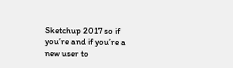Sketchup 2017 so if you’re and if you’re a new user to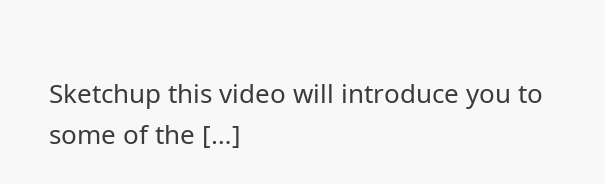Sketchup this video will introduce you to some of the […]